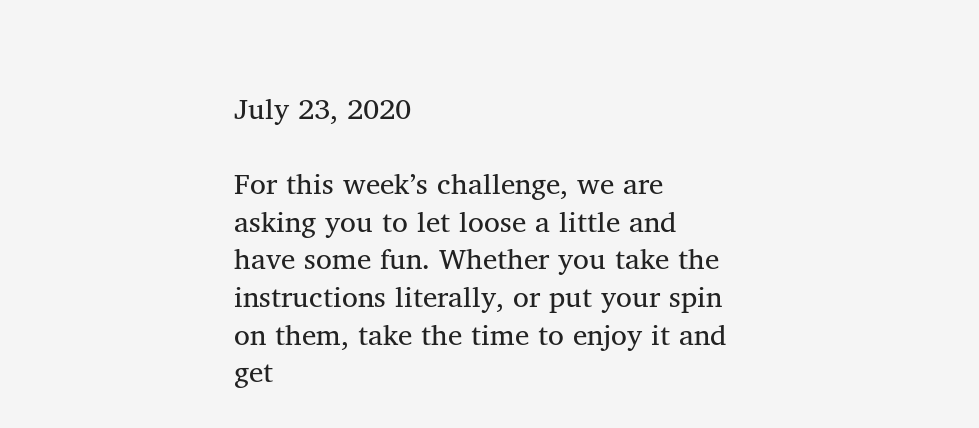July 23, 2020

For this week’s challenge, we are asking you to let loose a little and have some fun. Whether you take the instructions literally, or put your spin on them, take the time to enjoy it and get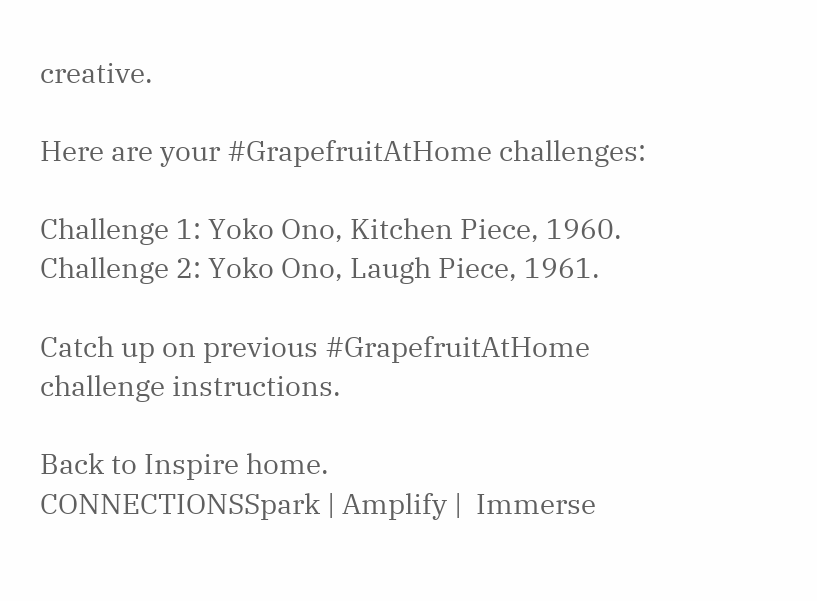creative.

Here are your #GrapefruitAtHome challenges:

Challenge 1: Yoko Ono, Kitchen Piece, 1960.
Challenge 2: Yoko Ono, Laugh Piece, 1961.

Catch up on previous #GrapefruitAtHome challenge instructions.

Back to Inspire home.
CONNECTIONSSpark | Amplify |  Immerse